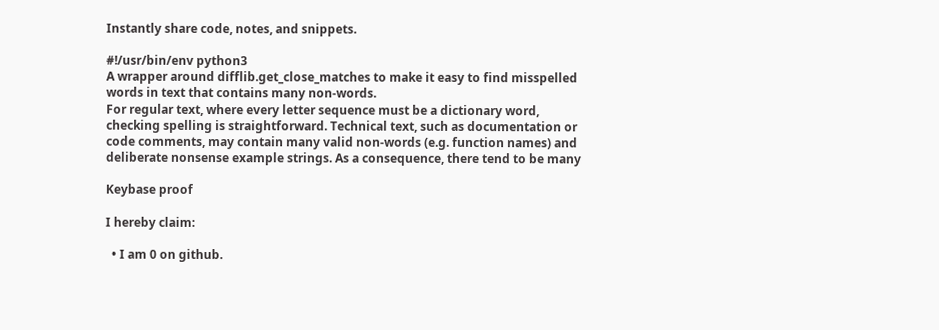Instantly share code, notes, and snippets.

#!/usr/bin/env python3
A wrapper around difflib.get_close_matches to make it easy to find misspelled
words in text that contains many non-words.
For regular text, where every letter sequence must be a dictionary word,
checking spelling is straightforward. Technical text, such as documentation or
code comments, may contain many valid non-words (e.g. function names) and
deliberate nonsense example strings. As a consequence, there tend to be many

Keybase proof

I hereby claim:

  • I am 0 on github.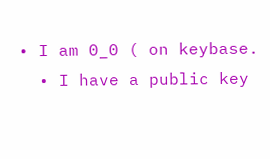• I am 0_0 ( on keybase.
  • I have a public key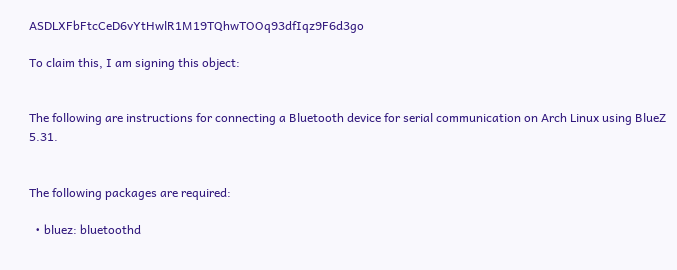ASDLXFbFtcCeD6vYtHwlR1M19TQhwTOOq93dfIqz9F6d3go

To claim this, I am signing this object:


The following are instructions for connecting a Bluetooth device for serial communication on Arch Linux using BlueZ 5.31.


The following packages are required:

  • bluez: bluetoothd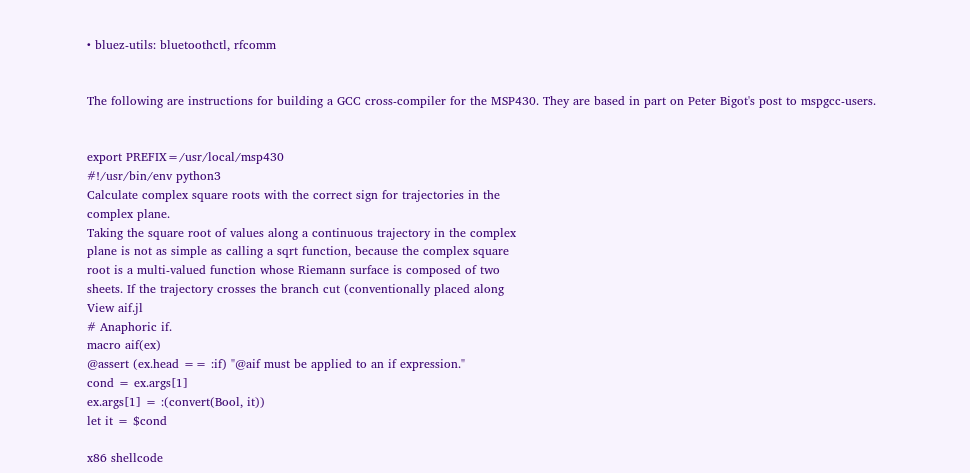• bluez-utils: bluetoothctl, rfcomm


The following are instructions for building a GCC cross-compiler for the MSP430. They are based in part on Peter Bigot's post to mspgcc-users.


export PREFIX=/usr/local/msp430
#!/usr/bin/env python3
Calculate complex square roots with the correct sign for trajectories in the
complex plane.
Taking the square root of values along a continuous trajectory in the complex
plane is not as simple as calling a sqrt function, because the complex square
root is a multi-valued function whose Riemann surface is composed of two
sheets. If the trajectory crosses the branch cut (conventionally placed along
View aif.jl
# Anaphoric if.
macro aif(ex)
@assert (ex.head == :if) "@aif must be applied to an if expression."
cond = ex.args[1]
ex.args[1] = :(convert(Bool, it))
let it = $cond

x86 shellcode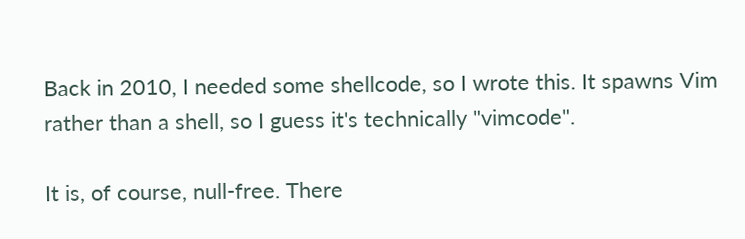Back in 2010, I needed some shellcode, so I wrote this. It spawns Vim rather than a shell, so I guess it's technically "vimcode".

It is, of course, null-free. There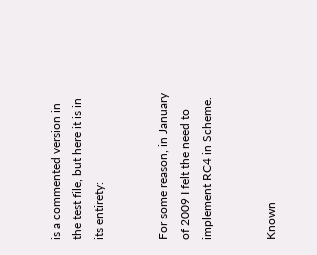is a commented version in the test file, but here it is in its entirety:


For some reason, in January of 2009 I felt the need to implement RC4 in Scheme.


Known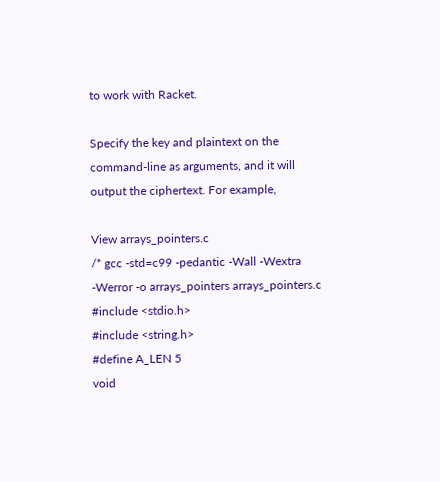to work with Racket.

Specify the key and plaintext on the command-line as arguments, and it will output the ciphertext. For example,

View arrays_pointers.c
/* gcc -std=c99 -pedantic -Wall -Wextra -Werror -o arrays_pointers arrays_pointers.c
#include <stdio.h>
#include <string.h>
#define A_LEN 5
void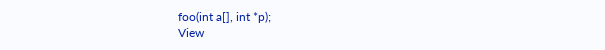foo(int a[], int *p);
View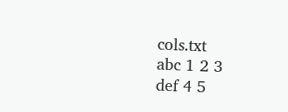cols.txt
abc 1 2 3
def 4 5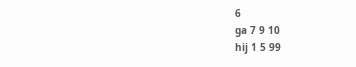6
ga 7 9 10
hij 1 5 99